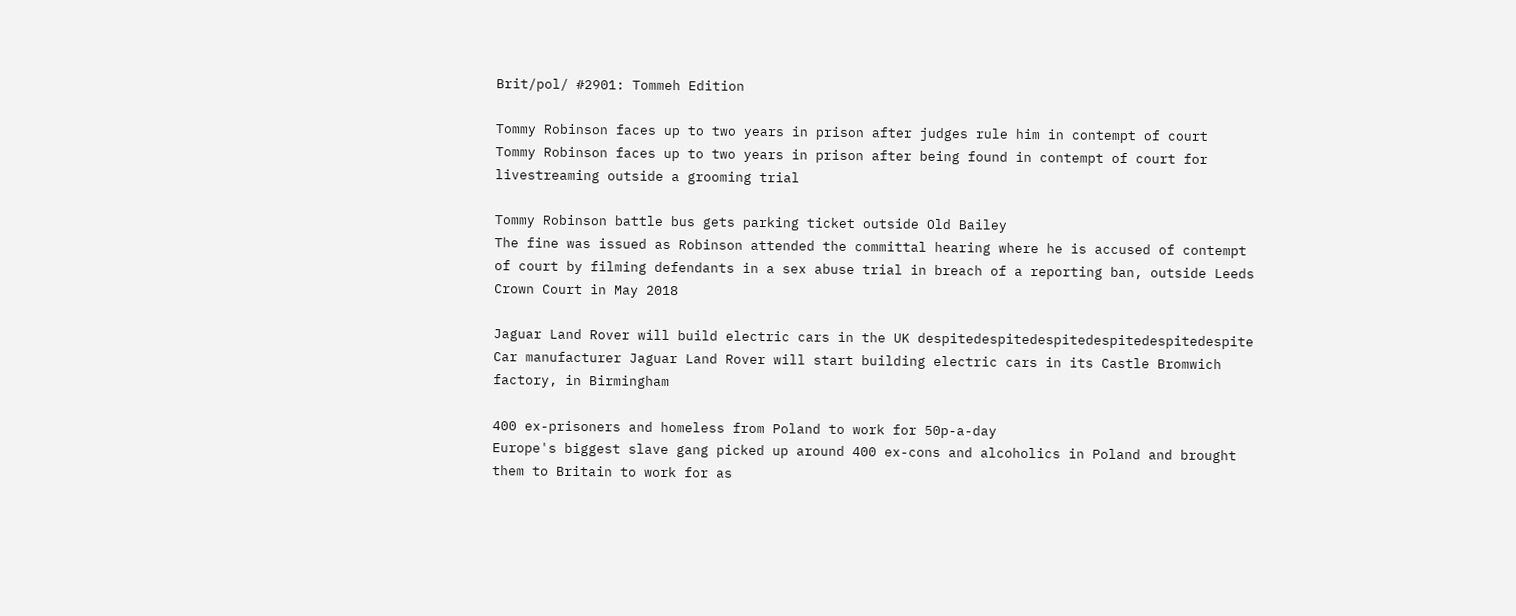Brit/pol/ #2901: Tommeh Edition

Tommy Robinson faces up to two years in prison after judges rule him in contempt of court
Tommy Robinson faces up to two years in prison after being found in contempt of court for livestreaming outside a grooming trial

Tommy Robinson battle bus gets parking ticket outside Old Bailey
The fine was issued as Robinson attended the committal hearing where he is accused of contempt of court by filming defendants in a sex abuse trial in breach of a reporting ban, outside Leeds Crown Court in May 2018

Jaguar Land Rover will build electric cars in the UK despitedespitedespitedespitedespitedespite
Car manufacturer Jaguar Land Rover will start building electric cars in its Castle Bromwich factory, in Birmingham

400 ex-prisoners and homeless from Poland to work for 50p-a-day
Europe's biggest slave gang picked up around 400 ex-cons and alcoholics in Poland and brought them to Britain to work for as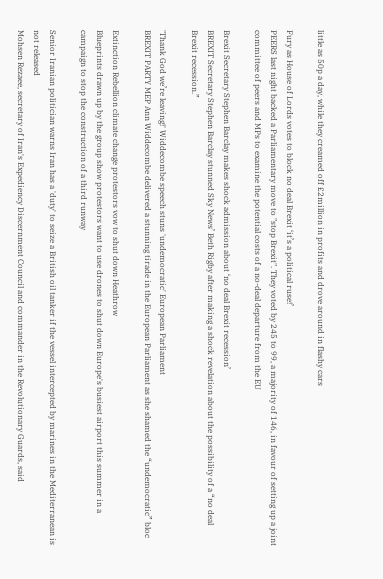little as 50p a day, while they creamed off £2million in profits and drove around in flashy cars

Fury as House of Lords votes to block no deal Brexit ‘it’s a political ruse!’
PEERS last night backed a Parliamentary move to "stop Brexit". They voted by 245 to 99, a majority of 146, in favour of setting up a joint committee of peers and MPs to examine the potential costs of a no-deal departure from the EU

Brexit Secretary Stephen Barclay makes shock admission about ‘no deal Brexit recession’
BREXIT Secretary Stephen Barclay stunned Sky News’ Beth Rigby after making a shock revelation about the possibility of a “no deal Brexit recession.”

'Thank God we’re leaving!' Widdecombe speech stuns 'undemocratic' European Parliament
BREXIT PARTY MEP Ann Widdecombe delivered a stunning tirade in the European Parliament as she shamed the “undemocratic” bloc

Extinction Rebellion climate change protestors vow to shut down Heathrow
Blueprints drawn up by the group show protestors want to use drones to shut down Europe's busiest airport this summer in a campaign to stop the construction of a third runway

Senior Iranian politician warns Iran has a 'duty' to seize a British oil tanker if the vessel intercepted by marines in the Mediterranean is not released
Mohsen Rezaee, secretary of Iran's Expediency Discernment Council and commander in the Revolutionary Guards, said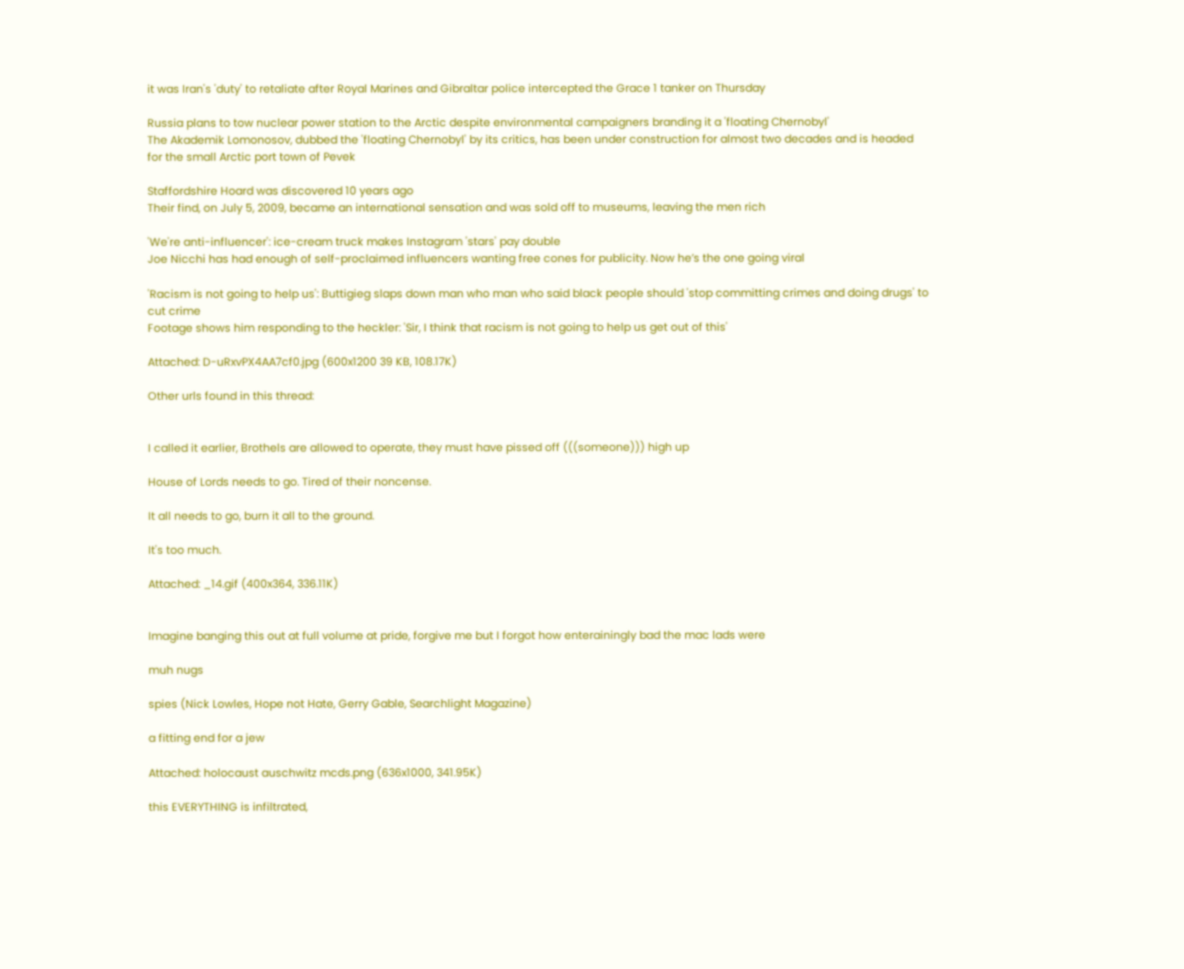it was Iran's 'duty' to retaliate after Royal Marines and Gibraltar police intercepted the Grace 1 tanker on Thursday

Russia plans to tow nuclear power station to the Arctic despite environmental campaigners branding it a 'floating Chernobyl'
The Akademik Lomonosov, dubbed the 'floating Chernobyl' by its critics, has been under construction for almost two decades and is headed for the small Arctic port town of Pevek

Staffordshire Hoard was discovered 10 years ago
Their find, on July 5, 2009, became an international sensation and was sold off to museums, leaving the men rich

'We're anti-influencer': ice-cream truck makes Instagram 'stars' pay double
Joe Nicchi has had enough of self-proclaimed influencers wanting free cones for publicity. Now he’s the one going viral

'Racism is not going to help us': Buttigieg slaps down man who man who said black people should 'stop committing crimes and doing drugs' to cut crime
Footage shows him responding to the heckler: 'Sir, I think that racism is not going to help us get out of this'

Attached: D-uRxvPX4AA7cf0.jpg (600x1200 39 KB, 108.17K)

Other urls found in this thread:


I called it earlier, Brothels are allowed to operate, they must have pissed off (((someone))) high up

House of Lords needs to go. Tired of their noncense.

It all needs to go, burn it all to the ground.

It's too much.

Attached: _14.gif (400x364, 336.11K)


Imagine banging this out at full volume at pride, forgive me but I forgot how enterainingly bad the mac lads were

muh nugs

spies (Nick Lowles, Hope not Hate, Gerry Gable, Searchlight Magazine)

a fitting end for a jew

Attached: holocaust auschwitz mcds.png (636x1000, 341.95K)

this EVERYTHING is infiltrated,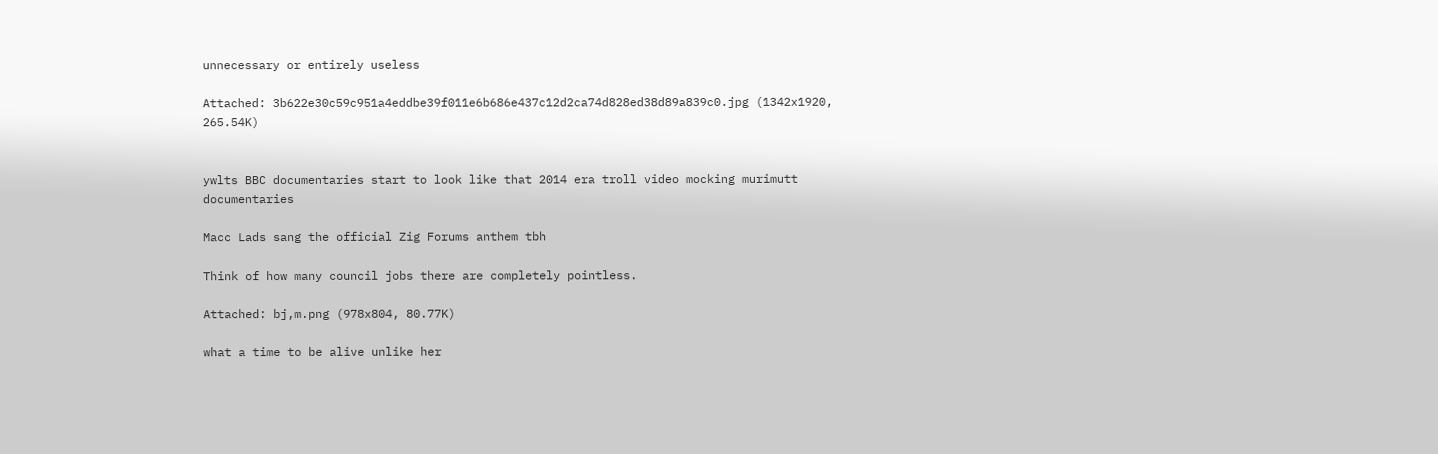unnecessary or entirely useless

Attached: 3b622e30c59c951a4eddbe39f011e6b686e437c12d2ca74d828ed38d89a839c0.jpg (1342x1920, 265.54K)


ywlts BBC documentaries start to look like that 2014 era troll video mocking murimutt documentaries

Macc Lads sang the official Zig Forums anthem tbh

Think of how many council jobs there are completely pointless.

Attached: bj,m.png (978x804, 80.77K)

what a time to be alive unlike her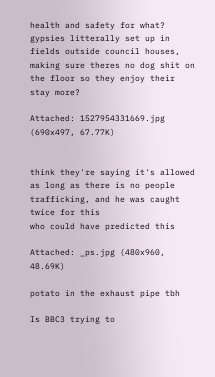health and safety for what? gypsies litterally set up in fields outside council houses, making sure theres no dog shit on the floor so they enjoy their stay more?

Attached: 1527954331669.jpg (690x497, 67.77K)


think they're saying it's allowed as long as there is no people trafficking, and he was caught twice for this
who could have predicted this

Attached: _ps.jpg (480x960, 48.69K)

potato in the exhaust pipe tbh

Is BBC3 trying to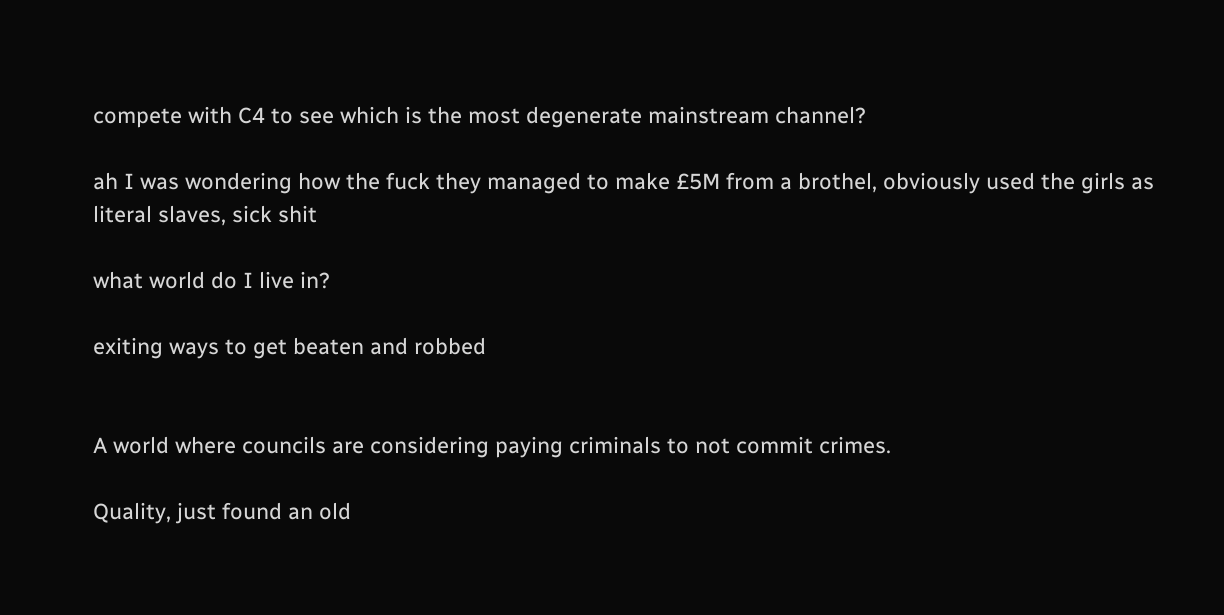compete with C4 to see which is the most degenerate mainstream channel?

ah I was wondering how the fuck they managed to make £5M from a brothel, obviously used the girls as literal slaves, sick shit

what world do I live in?

exiting ways to get beaten and robbed


A world where councils are considering paying criminals to not commit crimes.

Quality, just found an old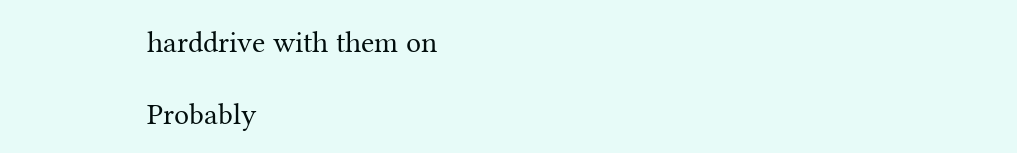harddrive with them on

Probably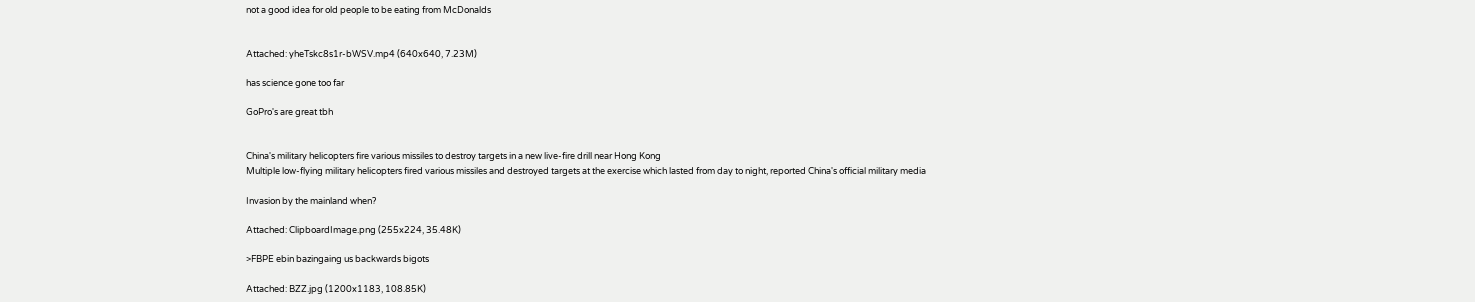not a good idea for old people to be eating from McDonalds


Attached: yheTskc8s1r-bWSV.mp4 (640x640, 7.23M)

has science gone too far

GoPro's are great tbh


China's military helicopters fire various missiles to destroy targets in a new live-fire drill near Hong Kong
Multiple low-flying military helicopters fired various missiles and destroyed targets at the exercise which lasted from day to night, reported China's official military media

Invasion by the mainland when?

Attached: ClipboardImage.png (255x224, 35.48K)

>FBPE ebin bazingaing us backwards bigots

Attached: BZZ.jpg (1200x1183, 108.85K)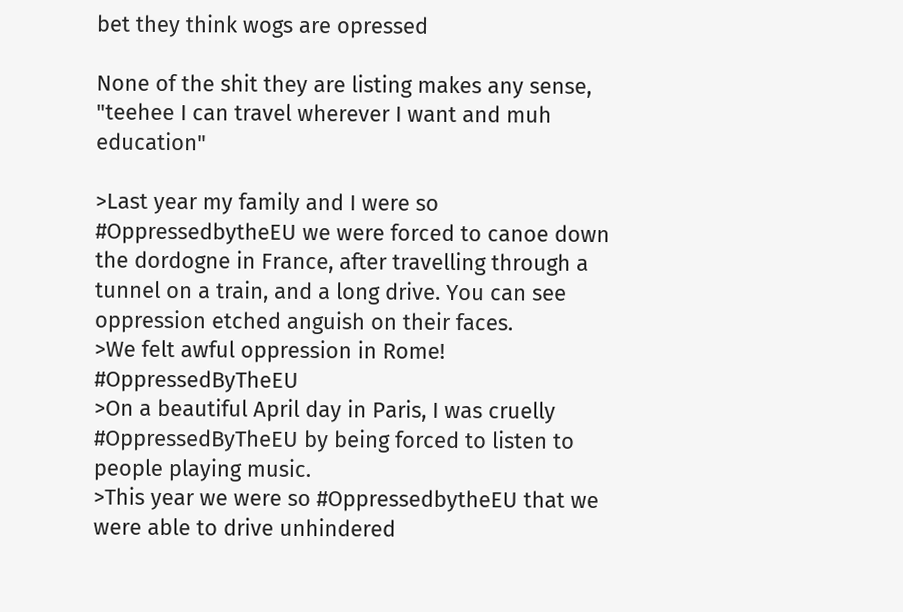bet they think wogs are opressed

None of the shit they are listing makes any sense, "teehee I can travel wherever I want and muh education"

>Last year my family and I were so #OppressedbytheEU we were forced to canoe down the dordogne in France, after travelling through a tunnel on a train, and a long drive. You can see oppression etched anguish on their faces.
>We felt awful oppression in Rome! #OppressedByTheEU
>On a beautiful April day in Paris, I was cruelly #OppressedByTheEU by being forced to listen to people playing music.
>This year we were so #OppressedbytheEU that we were able to drive unhindered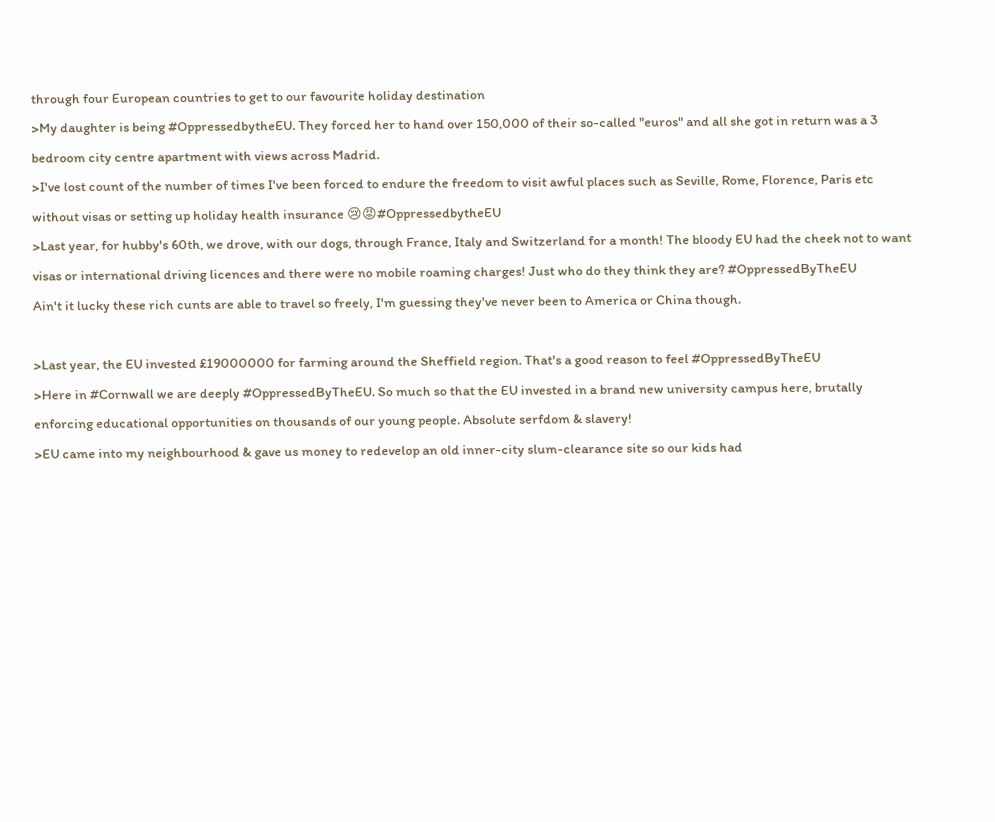through four European countries to get to our favourite holiday destination
>My daughter is being #OppressedbytheEU. They forced her to hand over 150,000 of their so-called "euros" and all she got in return was a 3 bedroom city centre apartment with views across Madrid.
>I've lost count of the number of times I've been forced to endure the freedom to visit awful places such as Seville, Rome, Florence, Paris etc without visas or setting up holiday health insurance 😢😡#OppressedbytheEU
>Last year, for hubby's 60th, we drove, with our dogs, through France, Italy and Switzerland for a month! The bloody EU had the cheek not to want visas or international driving licences and there were no mobile roaming charges! Just who do they think they are? #OppressedByTheEU
Ain't it lucky these rich cunts are able to travel so freely, I'm guessing they've never been to America or China though.

>Last year, the EU invested £19000000 for farming around the Sheffield region. That's a good reason to feel #OppressedByTheEU
>Here in #Cornwall we are deeply #OppressedByTheEU. So much so that the EU invested in a brand new university campus here, brutally enforcing educational opportunities on thousands of our young people. Absolute serfdom & slavery!
>EU came into my neighbourhood & gave us money to redevelop an old inner-city slum-clearance site so our kids had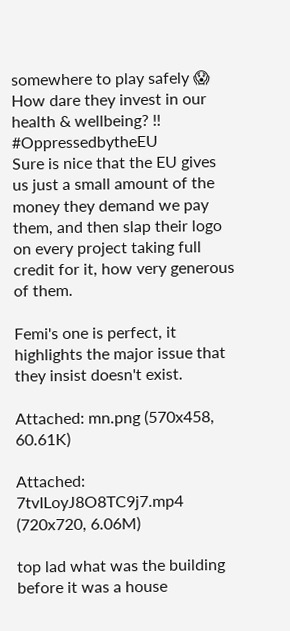somewhere to play safely 😱 How dare they invest in our health & wellbeing? !! #OppressedbytheEU
Sure is nice that the EU gives us just a small amount of the money they demand we pay them, and then slap their logo on every project taking full credit for it, how very generous of them.

Femi's one is perfect, it highlights the major issue that they insist doesn't exist.

Attached: mn.png (570x458, 60.61K)

Attached: 7tvILoyJ8O8TC9j7.mp4 (720x720, 6.06M)

top lad what was the building before it was a house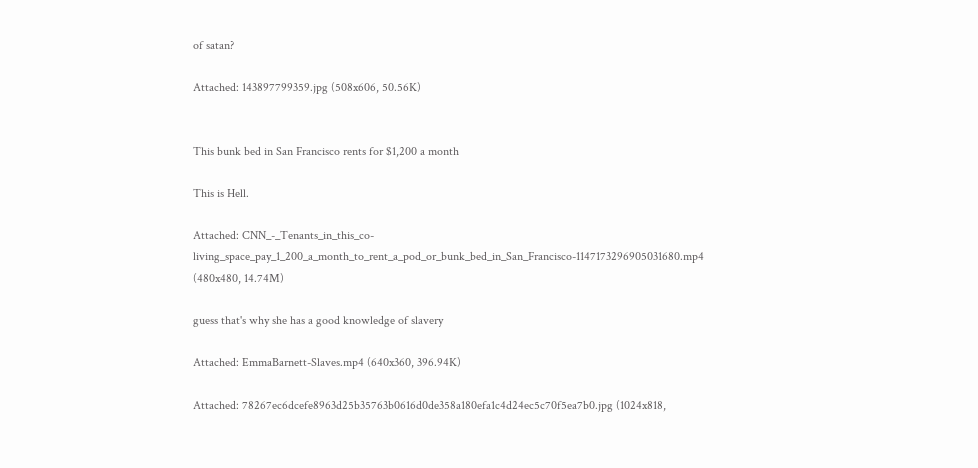of satan?

Attached: 143897799359.jpg (508x606, 50.56K)


This bunk bed in San Francisco rents for $1,200 a month

This is Hell.

Attached: CNN_-_Tenants_in_this_co-living_space_pay_1_200_a_month_to_rent_a_pod_or_bunk_bed_in_San_Francisco-1147173296905031680.mp4 (480x480, 14.74M)

guess that's why she has a good knowledge of slavery

Attached: EmmaBarnett-Slaves.mp4 (640x360, 396.94K)

Attached: 78267ec6dcefe8963d25b35763b0616d0de358a180efa1c4d24ec5c70f5ea7b0.jpg (1024x818,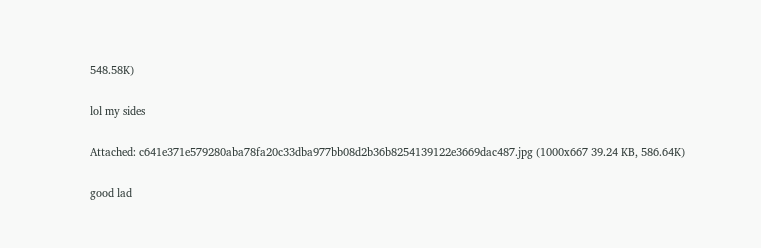548.58K)

lol my sides

Attached: c641e371e579280aba78fa20c33dba977bb08d2b36b8254139122e3669dac487.jpg (1000x667 39.24 KB, 586.64K)

good lad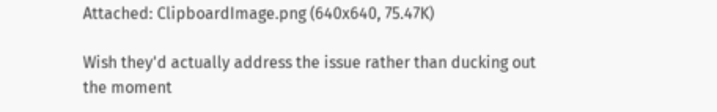Attached: ClipboardImage.png (640x640, 75.47K)

Wish they'd actually address the issue rather than ducking out the moment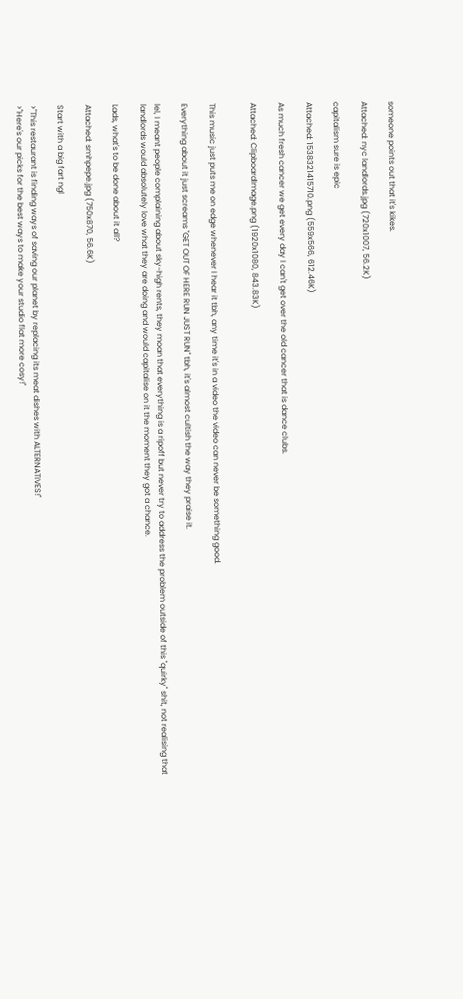someone points out that it's kikes.

Attached: nyc landlords.jpg (720x1007, 56.2K)

capitalism sure is epic

Attached: 1538321415710.png (559x566, 612.46K)

As much fresh cancer we get every day I can't get over the old cancer that is dance clubs.

Attached: ClipboardImage.png (1920x1080, 843.83K)


This music just puts me on edge whenever I hear it tbh, any time it's in a video the video can never be something good.

Everything about it just screams "GET OUT OF HERE RUN JUST RUN" tbh, it's almost cultish the way they praise it.

lel, I meant people complaining about sky-high rents, they moan that everything is a ripoff but never try to address the problem outside of this "quirky" shit, not realising that landlords would absolutely love what they are doing and would capitalise on it the moment they got a chance.

Lads, what's to be done about it all?

Attached: smhpepe.jpg (750x870, 56.6K)

Start with a big fart ngl

>"This restaurant is finding ways of saving our planet by replacing its meat dishes with ALTERNATIVES!"
>"Here's our picks for the best ways to make your studio flat more cosy!"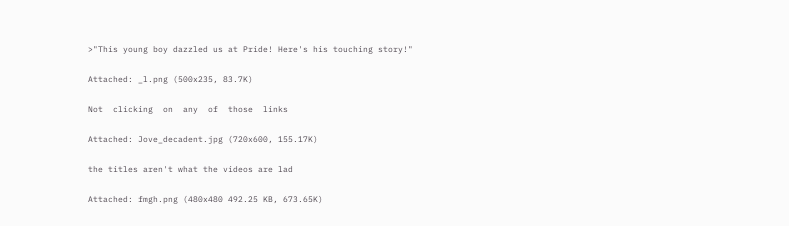>"This young boy dazzled us at Pride! Here's his touching story!"

Attached: _l.png (500x235, 83.7K)

Not  clicking  on  any  of  those  links

Attached: Jove_decadent.jpg (720x600, 155.17K)

the titles aren't what the videos are lad

Attached: fmgh.png (480x480 492.25 KB, 673.65K)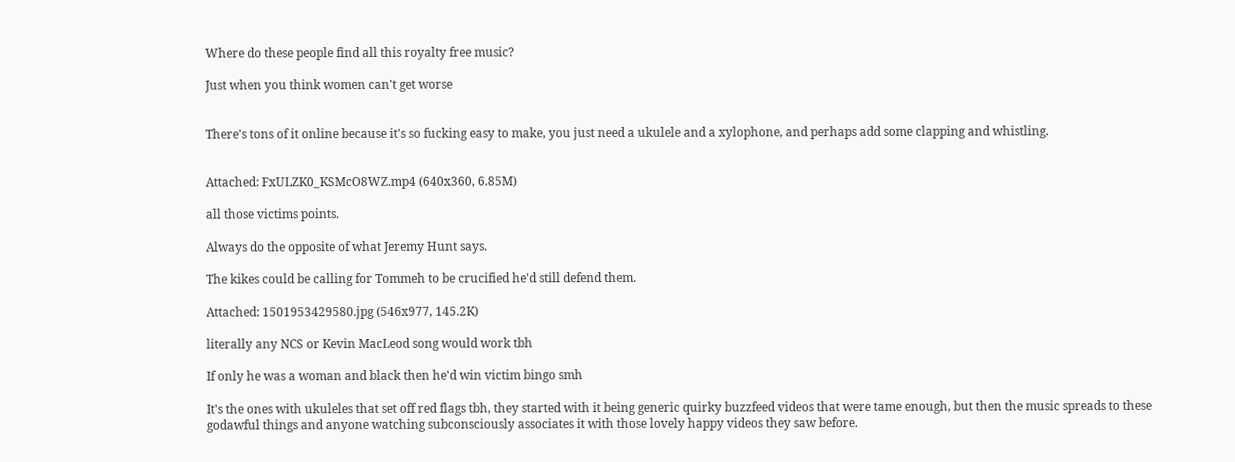Where do these people find all this royalty free music?

Just when you think women can't get worse


There's tons of it online because it's so fucking easy to make, you just need a ukulele and a xylophone, and perhaps add some clapping and whistling.


Attached: FxULZK0_KSMcO8WZ.mp4 (640x360, 6.85M)

all those victims points.

Always do the opposite of what Jeremy Hunt says.

The kikes could be calling for Tommeh to be crucified he'd still defend them.

Attached: 1501953429580.jpg (546x977, 145.2K)

literally any NCS or Kevin MacLeod song would work tbh

If only he was a woman and black then he'd win victim bingo smh

It's the ones with ukuleles that set off red flags tbh, they started with it being generic quirky buzzfeed videos that were tame enough, but then the music spreads to these godawful things and anyone watching subconsciously associates it with those lovely happy videos they saw before.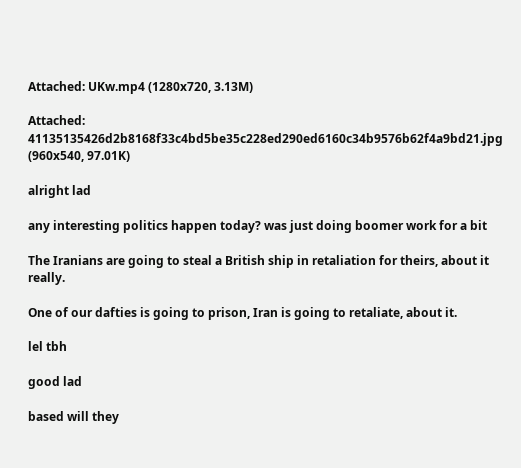Attached: UKw.mp4 (1280x720, 3.13M)

Attached: 41135135426d2b8168f33c4bd5be35c228ed290ed6160c34b9576b62f4a9bd21.jpg (960x540, 97.01K)

alright lad

any interesting politics happen today? was just doing boomer work for a bit

The Iranians are going to steal a British ship in retaliation for theirs, about it really.

One of our dafties is going to prison, Iran is going to retaliate, about it.

lel tbh

good lad

based will they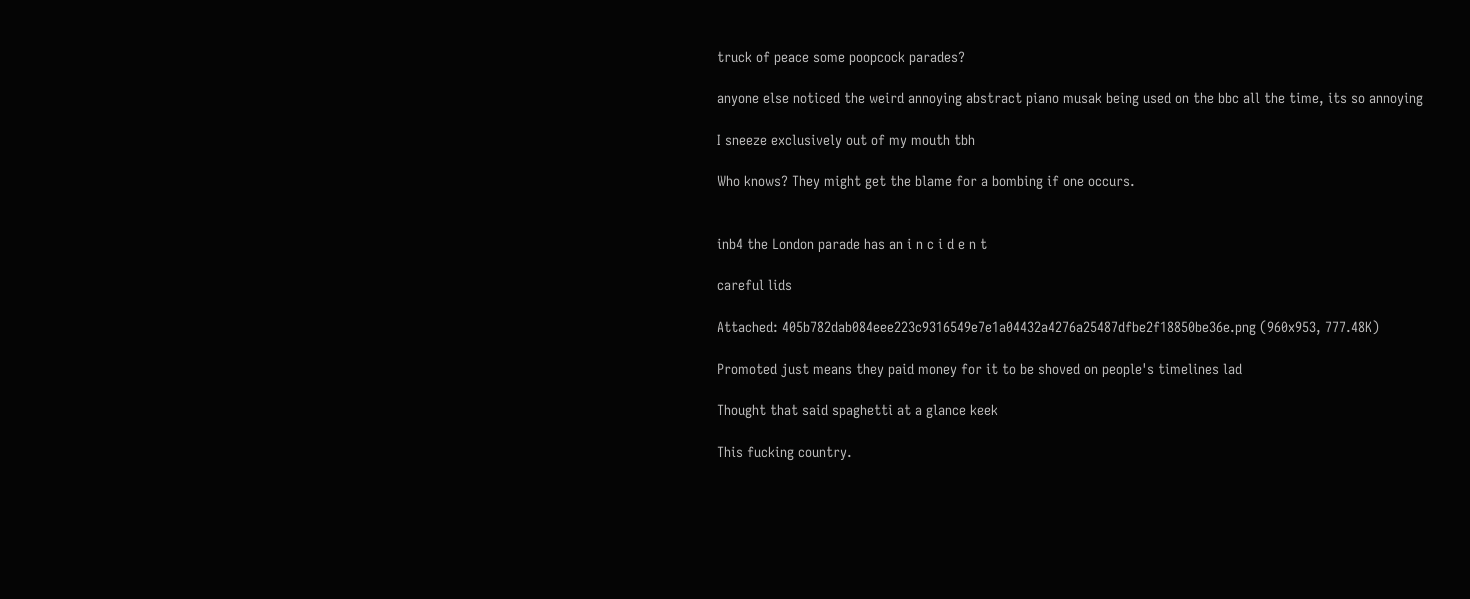truck of peace some poopcock parades?

anyone else noticed the weird annoying abstract piano musak being used on the bbc all the time, its so annoying

I sneeze exclusively out of my mouth tbh

Who knows? They might get the blame for a bombing if one occurs.


inb4 the London parade has an i n c i d e n t

careful lids

Attached: 405b782dab084eee223c9316549e7e1a04432a4276a25487dfbe2f18850be36e.png (960x953, 777.48K)

Promoted just means they paid money for it to be shoved on people's timelines lad

Thought that said spaghetti at a glance keek

This fucking country.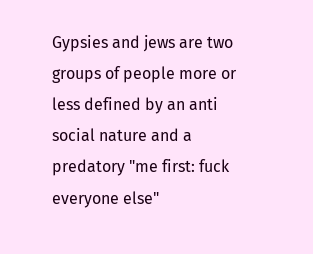Gypsies and jews are two groups of people more or less defined by an anti social nature and a predatory "me first: fuck everyone else"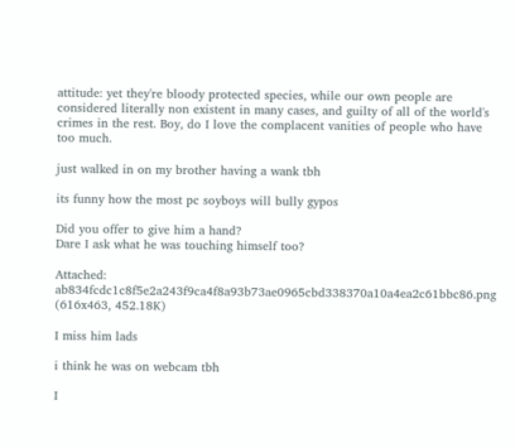attitude: yet they're bloody protected species, while our own people are considered literally non existent in many cases, and guilty of all of the world's crimes in the rest. Boy, do I love the complacent vanities of people who have too much.

just walked in on my brother having a wank tbh

its funny how the most pc soyboys will bully gypos

Did you offer to give him a hand?
Dare I ask what he was touching himself too?

Attached: ab834fcdc1c8f5e2a243f9ca4f8a93b73ae0965cbd338370a10a4ea2c61bbc86.png (616x463, 452.18K)

I miss him lads

i think he was on webcam tbh

I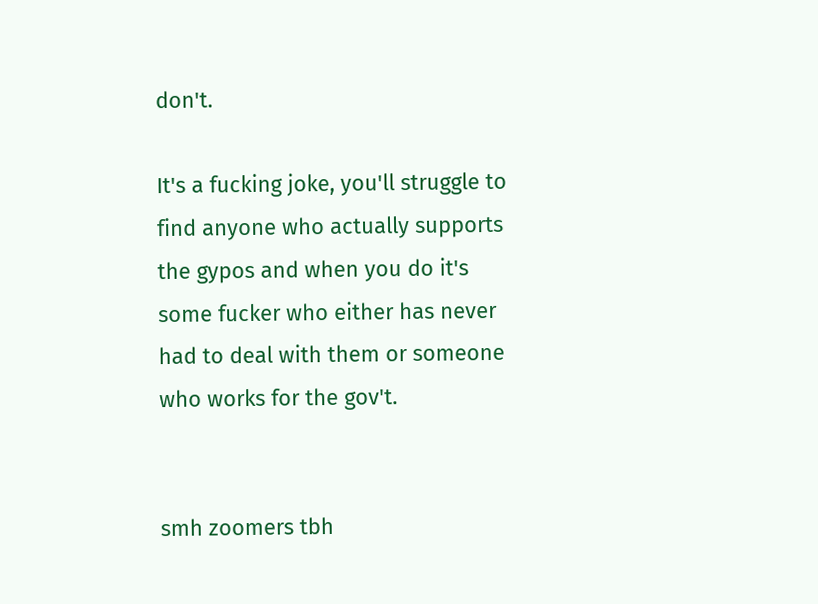don't.

It's a fucking joke, you'll struggle to find anyone who actually supports the gypos and when you do it's some fucker who either has never had to deal with them or someone who works for the gov't.


smh zoomers tbh